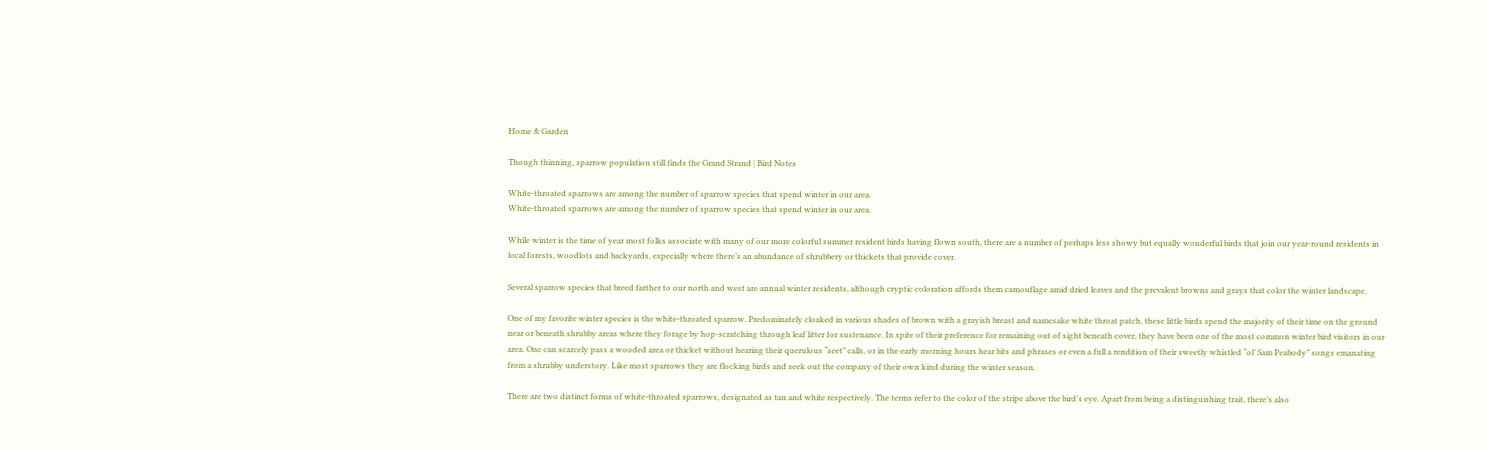Home & Garden

Though thinning, sparrow population still finds the Grand Strand | Bird Notes

White-throated sparrows are among the number of sparrow species that spend winter in our area.
White-throated sparrows are among the number of sparrow species that spend winter in our area.

While winter is the time of year most folks associate with many of our more colorful summer resident birds having flown south, there are a number of perhaps less showy but equally wonderful birds that join our year-round residents in local forests, woodlots and backyards, especially where there’s an abundance of shrubbery or thickets that provide cover.

Several sparrow species that breed farther to our north and west are annual winter residents, although cryptic coloration affords them camouflage amid dried leaves and the prevalent browns and grays that color the winter landscape.

One of my favorite winter species is the white-throated sparrow. Predominately cloaked in various shades of brown with a grayish breast and namesake white throat patch, these little birds spend the majority of their time on the ground near or beneath shrubby areas where they forage by hop-scratching through leaf litter for sustenance. In spite of their preference for remaining out of sight beneath cover, they have been one of the most common winter bird visitors in our area. One can scarcely pass a wooded area or thicket without hearing their querulous “seet” calls, or in the early morning hours hear bits and phrases or even a full a rendition of their sweetly whistled “ol’ Sam Peabody” songs emanating from a shrubby understory. Like most sparrows they are flocking birds and seek out the company of their own kind during the winter season.

There are two distinct forms of white-throated sparrows, designated as tan and white respectively. The terms refer to the color of the stripe above the bird’s eye. Apart from being a distinguishing trait, there’s also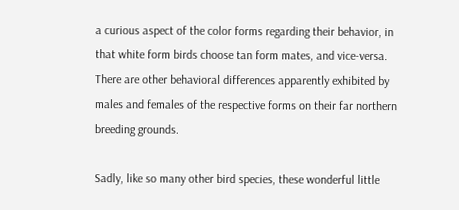a curious aspect of the color forms regarding their behavior, in that white form birds choose tan form mates, and vice-versa. There are other behavioral differences apparently exhibited by males and females of the respective forms on their far northern breeding grounds.

Sadly, like so many other bird species, these wonderful little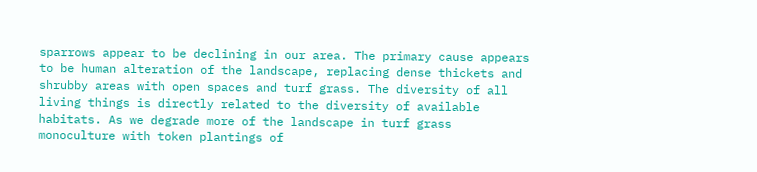sparrows appear to be declining in our area. The primary cause appears to be human alteration of the landscape, replacing dense thickets and shrubby areas with open spaces and turf grass. The diversity of all living things is directly related to the diversity of available habitats. As we degrade more of the landscape in turf grass monoculture with token plantings of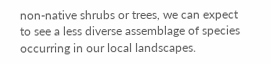non-native shrubs or trees, we can expect to see a less diverse assemblage of species occurring in our local landscapes.